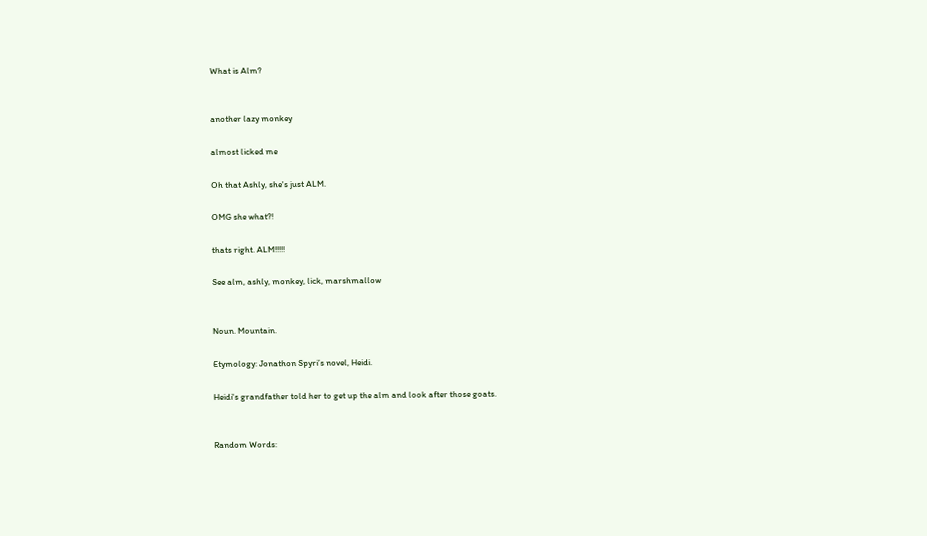What is Alm?


another lazy monkey

almost licked me

Oh that Ashly, she's just ALM.

OMG she what?!

thats right. ALM!!!!!

See alm, ashly, monkey, lick, marshmallow


Noun. Mountain.

Etymology: Jonathon Spyri’s novel, Heidi.

Heidi's grandfather told her to get up the alm and look after those goats.


Random Words: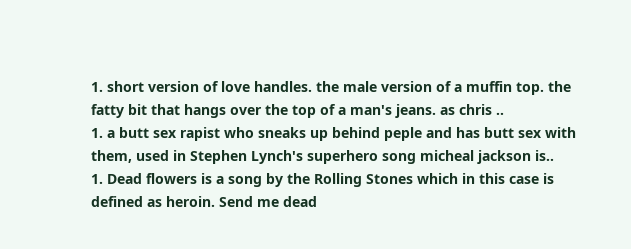1. short version of love handles. the male version of a muffin top. the fatty bit that hangs over the top of a man's jeans. as chris ..
1. a butt sex rapist who sneaks up behind peple and has butt sex with them, used in Stephen Lynch's superhero song micheal jackson is..
1. Dead flowers is a song by the Rolling Stones which in this case is defined as heroin. Send me dead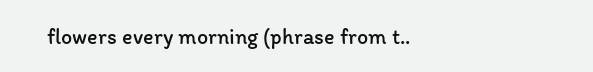flowers every morning (phrase from t..